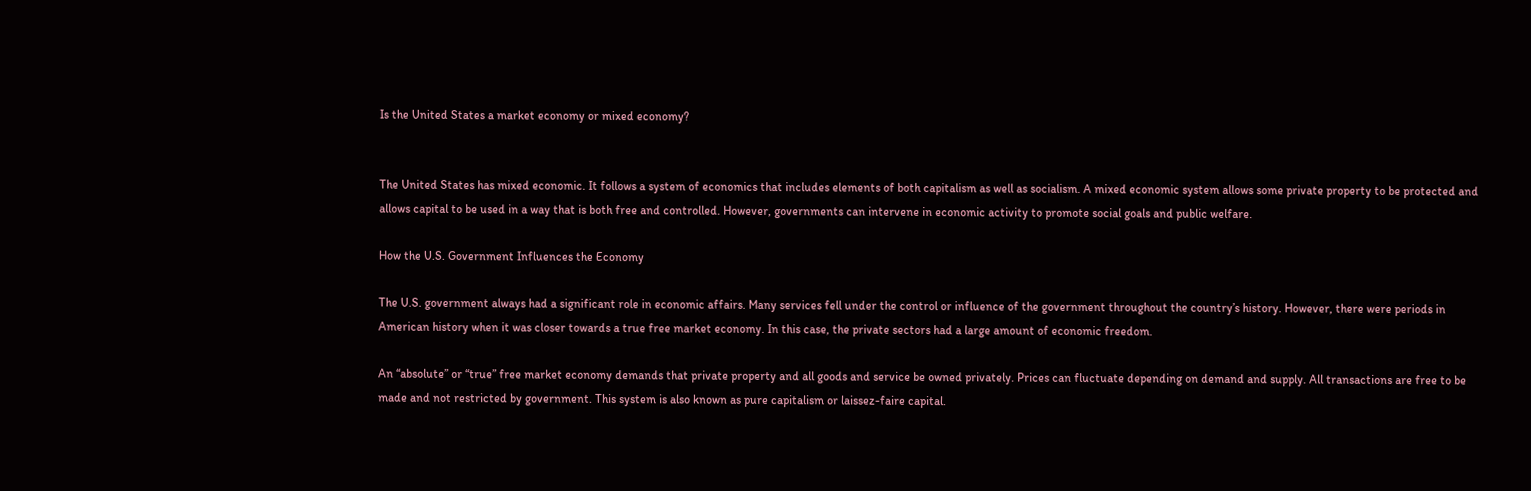Is the United States a market economy or mixed economy?


The United States has mixed economic. It follows a system of economics that includes elements of both capitalism as well as socialism. A mixed economic system allows some private property to be protected and allows capital to be used in a way that is both free and controlled. However, governments can intervene in economic activity to promote social goals and public welfare.

How the U.S. Government Influences the Economy

The U.S. government always had a significant role in economic affairs. Many services fell under the control or influence of the government throughout the country’s history. However, there were periods in American history when it was closer towards a true free market economy. In this case, the private sectors had a large amount of economic freedom.

An “absolute” or “true” free market economy demands that private property and all goods and service be owned privately. Prices can fluctuate depending on demand and supply. All transactions are free to be made and not restricted by government. This system is also known as pure capitalism or laissez-faire capital.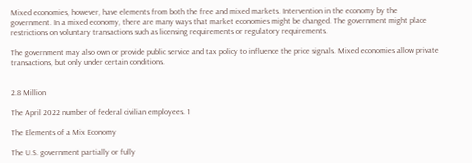Mixed economies, however, have elements from both the free and mixed markets. Intervention in the economy by the government. In a mixed economy, there are many ways that market economies might be changed. The government might place restrictions on voluntary transactions such as licensing requirements or regulatory requirements.

The government may also own or provide public service and tax policy to influence the price signals. Mixed economies allow private transactions, but only under certain conditions.


2.8 Million

The April 2022 number of federal civilian employees. 1

The Elements of a Mix Economy

The U.S. government partially or fully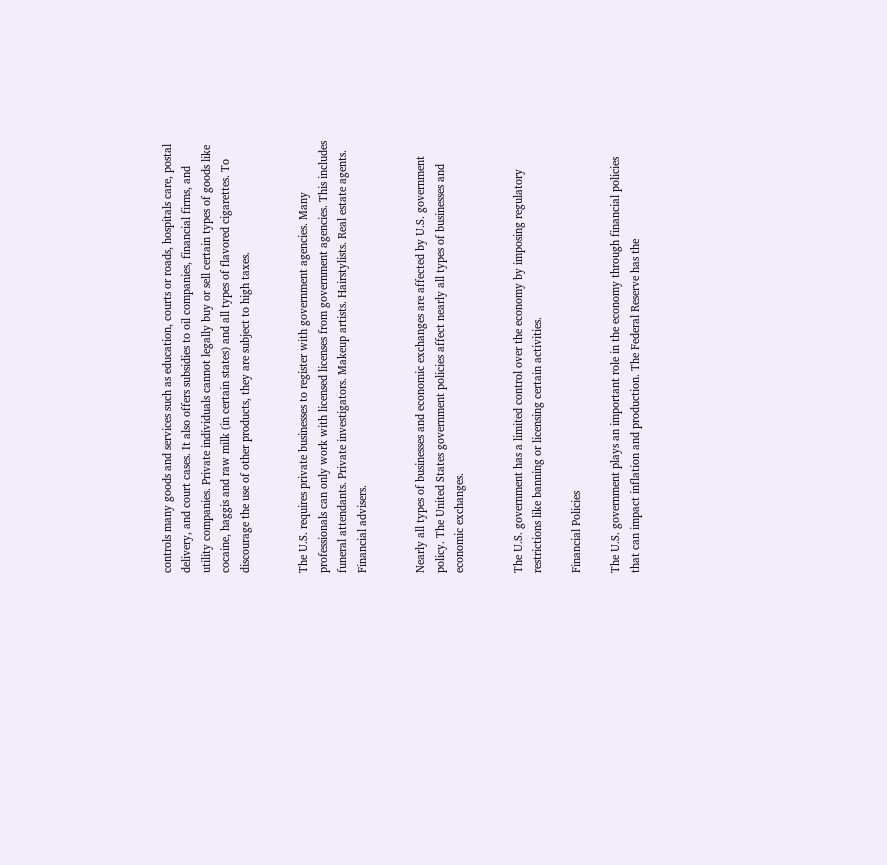controls many goods and services such as education, courts or roads, hospitals care, postal delivery, and court cases. It also offers subsidies to oil companies, financial firms, and utility companies. Private individuals cannot legally buy or sell certain types of goods like cocaine, haggis and raw milk (in certain states) and all types of flavored cigarettes. To discourage the use of other products, they are subject to high taxes.


The U.S. requires private businesses to register with government agencies. Many professionals can only work with licensed licenses from government agencies. This includes funeral attendants. Private investigators. Makeup artists. Hairstylists. Real estate agents. Financial advisers.


Nearly all types of businesses and economic exchanges are affected by U.S. government policy. The United States government policies affect nearly all types of businesses and economic exchanges.


The U.S. government has a limited control over the economy by imposing regulatory restrictions like banning or licensing certain activities.

Financial Policies

The U.S. government plays an important role in the economy through financial policies that can impact inflation and production. The Federal Reserve has the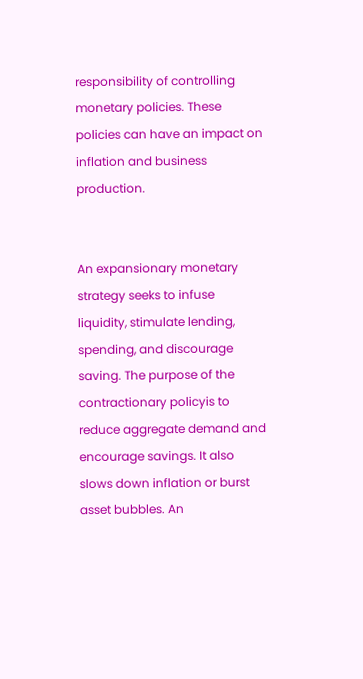responsibility of controlling monetary policies. These policies can have an impact on inflation and business production.


An expansionary monetary strategy seeks to infuse liquidity, stimulate lending, spending, and discourage saving. The purpose of the contractionary policyis to reduce aggregate demand and encourage savings. It also slows down inflation or burst asset bubbles. An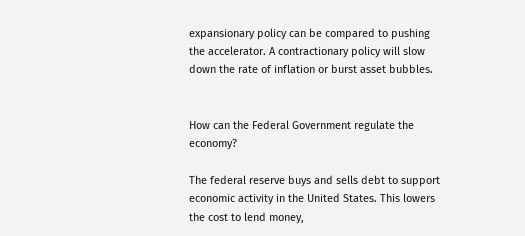expansionary policy can be compared to pushing the accelerator. A contractionary policy will slow down the rate of inflation or burst asset bubbles.


How can the Federal Government regulate the economy?

The federal reserve buys and sells debt to support economic activity in the United States. This lowers the cost to lend money,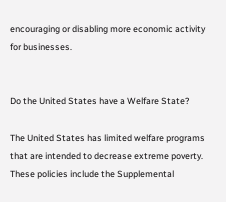encouraging or disabling more economic activity for businesses.


Do the United States have a Welfare State?

The United States has limited welfare programs that are intended to decrease extreme poverty. These policies include the Supplemental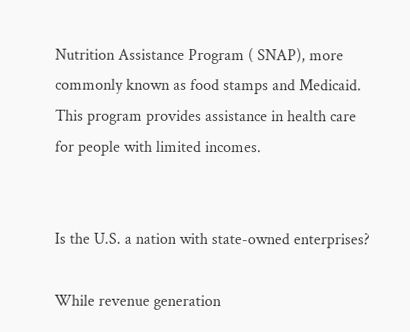Nutrition Assistance Program ( SNAP), more commonly known as food stamps and Medicaid. This program provides assistance in health care for people with limited incomes.


Is the U.S. a nation with state-owned enterprises?

While revenue generation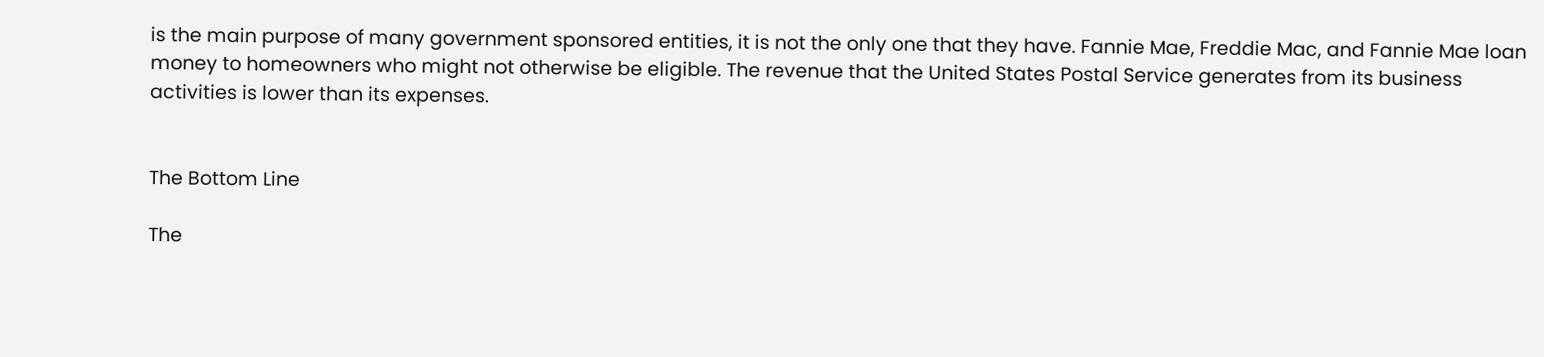is the main purpose of many government sponsored entities, it is not the only one that they have. Fannie Mae, Freddie Mac, and Fannie Mae loan money to homeowners who might not otherwise be eligible. The revenue that the United States Postal Service generates from its business activities is lower than its expenses.


The Bottom Line

The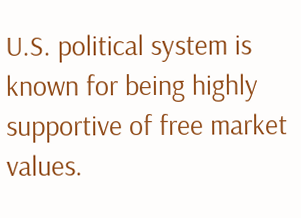U.S. political system is known for being highly supportive of free market values.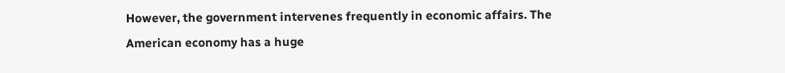However, the government intervenes frequently in economic affairs. The American economy has a huge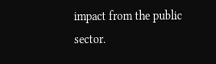impact from the public sector.